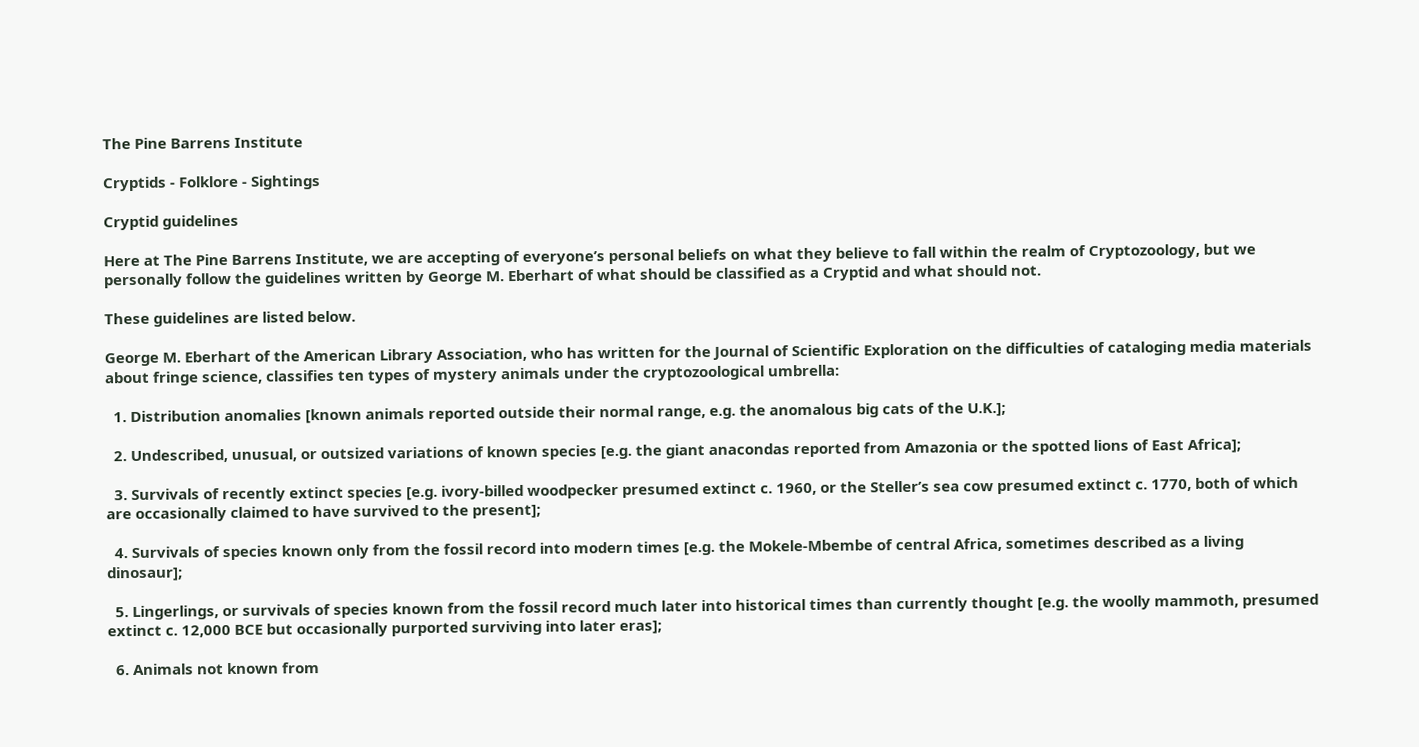The Pine Barrens Institute

Cryptids - Folklore - Sightings

Cryptid guidelines

Here at The Pine Barrens Institute, we are accepting of everyone’s personal beliefs on what they believe to fall within the realm of Cryptozoology, but we personally follow the guidelines written by George M. Eberhart of what should be classified as a Cryptid and what should not.

These guidelines are listed below.

George M. Eberhart of the American Library Association, who has written for the Journal of Scientific Exploration on the difficulties of cataloging media materials about fringe science, classifies ten types of mystery animals under the cryptozoological umbrella:

  1. Distribution anomalies [known animals reported outside their normal range, e.g. the anomalous big cats of the U.K.];

  2. Undescribed, unusual, or outsized variations of known species [e.g. the giant anacondas reported from Amazonia or the spotted lions of East Africa];

  3. Survivals of recently extinct species [e.g. ivory-billed woodpecker presumed extinct c. 1960, or the Steller’s sea cow presumed extinct c. 1770, both of which are occasionally claimed to have survived to the present];

  4. Survivals of species known only from the fossil record into modern times [e.g. the Mokele-Mbembe of central Africa, sometimes described as a living dinosaur];

  5. Lingerlings, or survivals of species known from the fossil record much later into historical times than currently thought [e.g. the woolly mammoth, presumed extinct c. 12,000 BCE but occasionally purported surviving into later eras];

  6. Animals not known from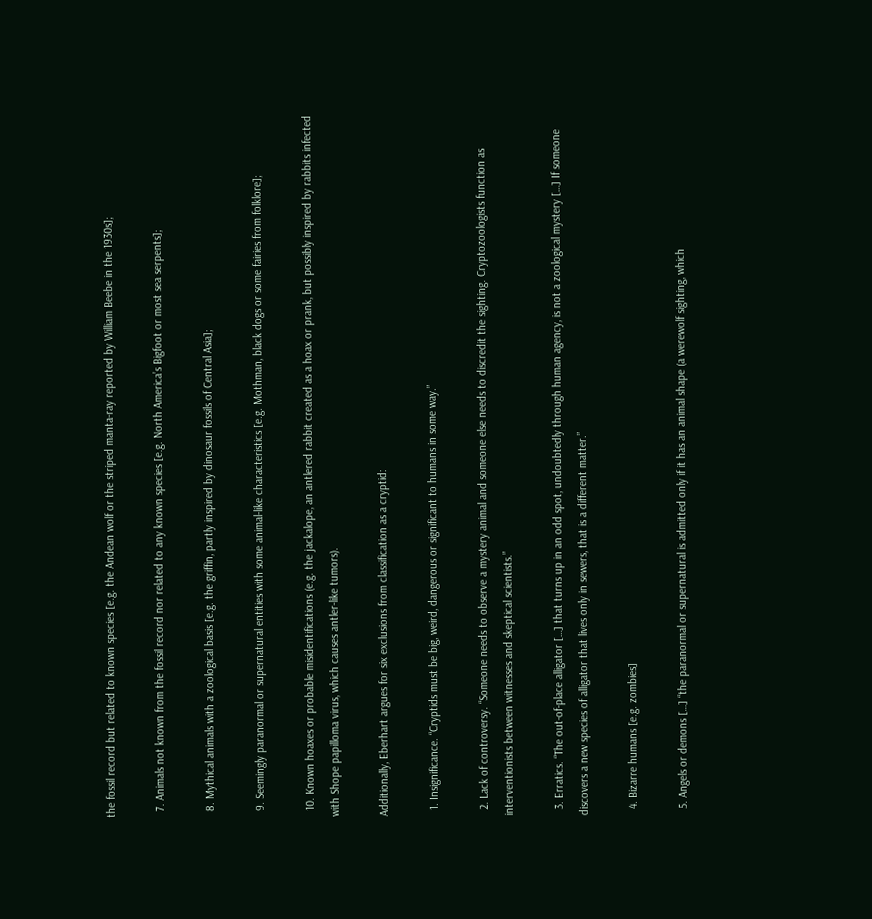the fossil record but related to known species [e.g. the Andean wolf or the striped manta-ray reported by William Beebe in the 1930s];

  7. Animals not known from the fossil record nor related to any known species [e.g. North America’s Bigfoot or most sea serpents];

  8. Mythical animals with a zoological basis [e.g. the griffin, partly inspired by dinosaur fossils of Central Asia];

  9. Seemingly paranormal or supernatural entities with some animal-like characteristics [e.g. Mothman, black dogs or some fairies from folklore];

  10. Known hoaxes or probable misidentifications (e.g. the jackalope, an antlered rabbit created as a hoax or prank, but possibly inspired by rabbits infected with Shope papilloma virus, which causes antler-like tumors).

Additionally, Eberhart argues for six exclusions from classification as a cryptid:

  1. Insignificance. “Cryptids must be big, weird, dangerous or significant to humans in some way.”

  2. Lack of controversy. “Someone needs to observe a mystery animal and someone else needs to discredit the sighting. Cryptozoologists function as interventionists between witnesses and skeptical scientists.”

  3. Erratics. “The out-of-place alligator […] that turns up in an odd spot, undoubtedly through human agency, is not a zoological mystery […] If someone discovers a new species of alligator that lives only in sewers, that is a different matter.”

  4. Bizarre humans [e.g. zombies]

  5. Angels or demons […] “the paranormal or supernatural is admitted only if it has an animal shape (a werewolf sighting, which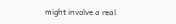might involve a real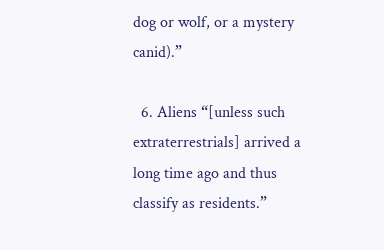dog or wolf, or a mystery canid).”

  6. Aliens “[unless such extraterrestrials] arrived a long time ago and thus classify as residents.”